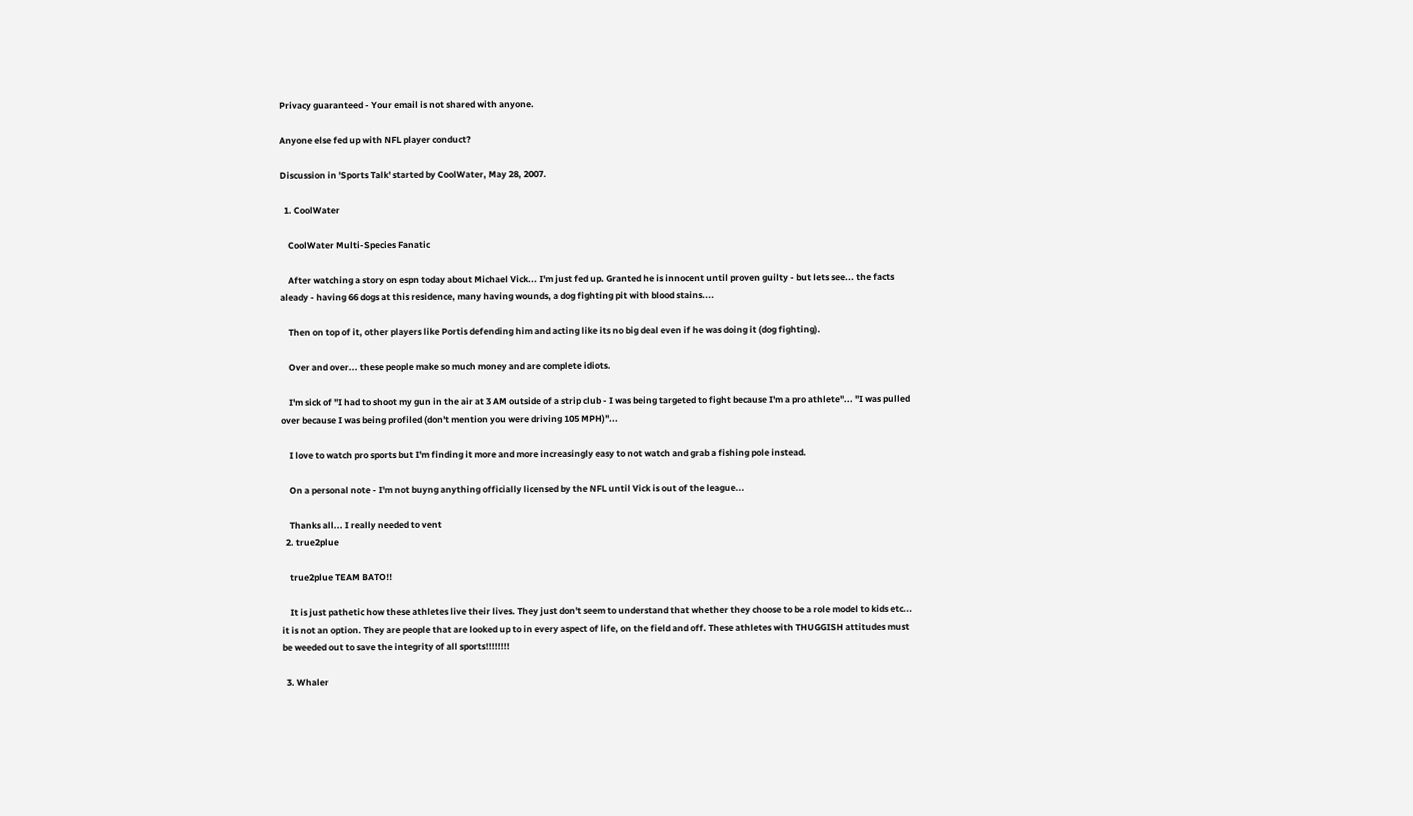Privacy guaranteed - Your email is not shared with anyone.

Anyone else fed up with NFL player conduct?

Discussion in 'Sports Talk' started by CoolWater, May 28, 2007.

  1. CoolWater

    CoolWater Multi-Species Fanatic

    After watching a story on espn today about Michael Vick... I'm just fed up. Granted he is innocent until proven guilty - but lets see... the facts aleady - having 66 dogs at this residence, many having wounds, a dog fighting pit with blood stains....

    Then on top of it, other players like Portis defending him and acting like its no big deal even if he was doing it (dog fighting).

    Over and over... these people make so much money and are complete idiots.

    I'm sick of "I had to shoot my gun in the air at 3 AM outside of a strip club - I was being targeted to fight because I'm a pro athlete"... "I was pulled over because I was being profiled (don't mention you were driving 105 MPH)"...

    I love to watch pro sports but I'm finding it more and more increasingly easy to not watch and grab a fishing pole instead.

    On a personal note - I'm not buyng anything officially licensed by the NFL until Vick is out of the league...

    Thanks all... I really needed to vent
  2. true2plue

    true2plue TEAM BATO!!

    It is just pathetic how these athletes live their lives. They just don't seem to understand that whether they choose to be a role model to kids etc... it is not an option. They are people that are looked up to in every aspect of life, on the field and off. These athletes with THUGGISH attitudes must be weeded out to save the integrity of all sports!!!!!!!!

  3. Whaler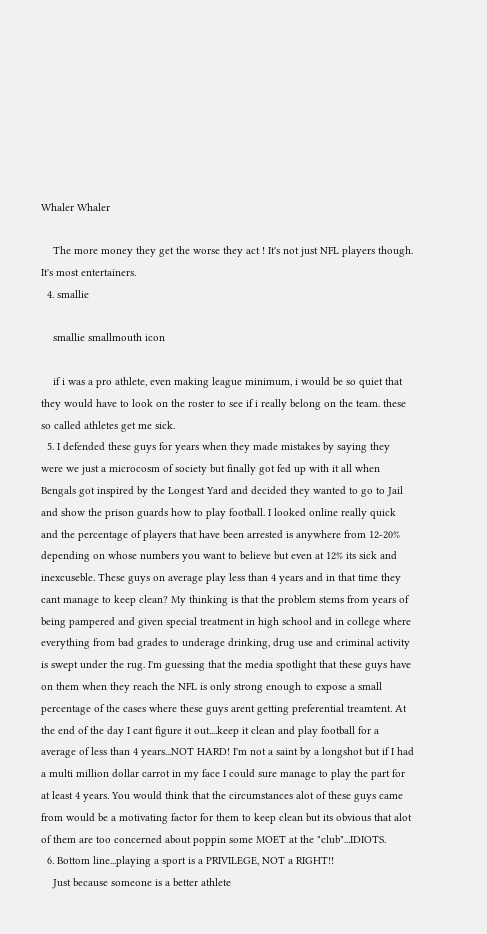Whaler Whaler

    The more money they get the worse they act ! It's not just NFL players though. It's most entertainers.
  4. smallie

    smallie smallmouth icon

    if i was a pro athlete, even making league minimum, i would be so quiet that they would have to look on the roster to see if i really belong on the team. these so called athletes get me sick.
  5. I defended these guys for years when they made mistakes by saying they were we just a microcosm of society but finally got fed up with it all when Bengals got inspired by the Longest Yard and decided they wanted to go to Jail and show the prison guards how to play football. I looked online really quick and the percentage of players that have been arrested is anywhere from 12-20% depending on whose numbers you want to believe but even at 12% its sick and inexcuseble. These guys on average play less than 4 years and in that time they cant manage to keep clean? My thinking is that the problem stems from years of being pampered and given special treatment in high school and in college where everything from bad grades to underage drinking, drug use and criminal activity is swept under the rug. I'm guessing that the media spotlight that these guys have on them when they reach the NFL is only strong enough to expose a small percentage of the cases where these guys arent getting preferential treamtent. At the end of the day I cant figure it out....keep it clean and play football for a average of less than 4 years...NOT HARD! I'm not a saint by a longshot but if I had a multi million dollar carrot in my face I could sure manage to play the part for at least 4 years. You would think that the circumstances alot of these guys came from would be a motivating factor for them to keep clean but its obvious that alot of them are too concerned about poppin some MOET at the "club"...IDIOTS.
  6. Bottom line...playing a sport is a PRIVILEGE, NOT a RIGHT!!
    Just because someone is a better athlete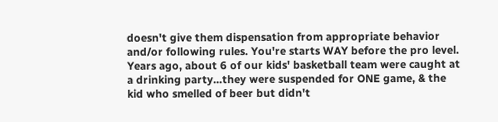doesn't give them dispensation from appropriate behavior and/or following rules. You're starts WAY before the pro level. Years ago, about 6 of our kids' basketball team were caught at a drinking party...they were suspended for ONE game, & the kid who smelled of beer but didn't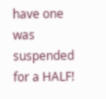have one was suspended for a HALF!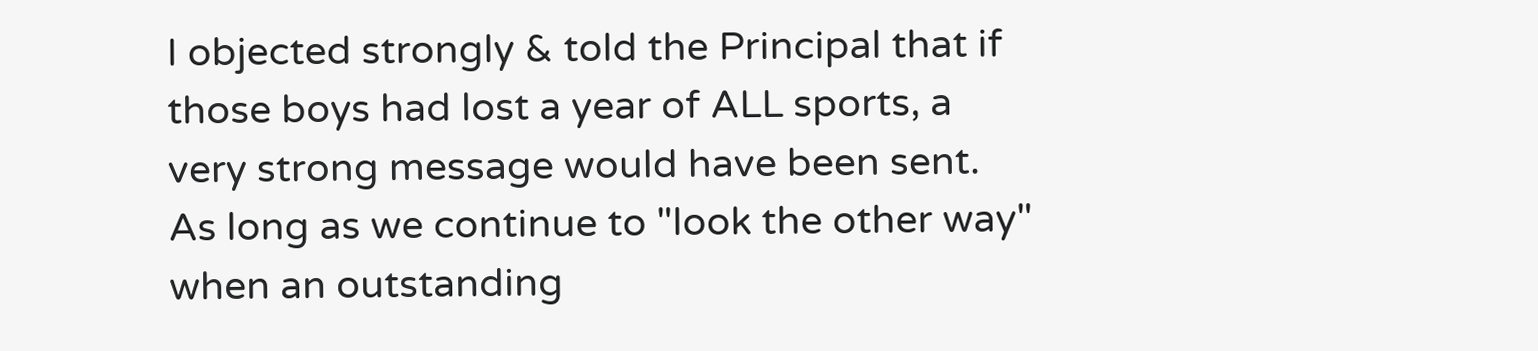I objected strongly & told the Principal that if those boys had lost a year of ALL sports, a very strong message would have been sent. As long as we continue to "look the other way" when an outstanding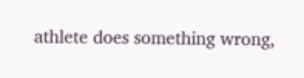athlete does something wrong,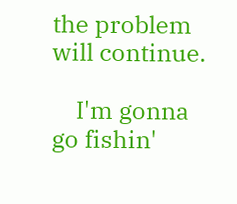the problem will continue.

    I'm gonna go fishin'